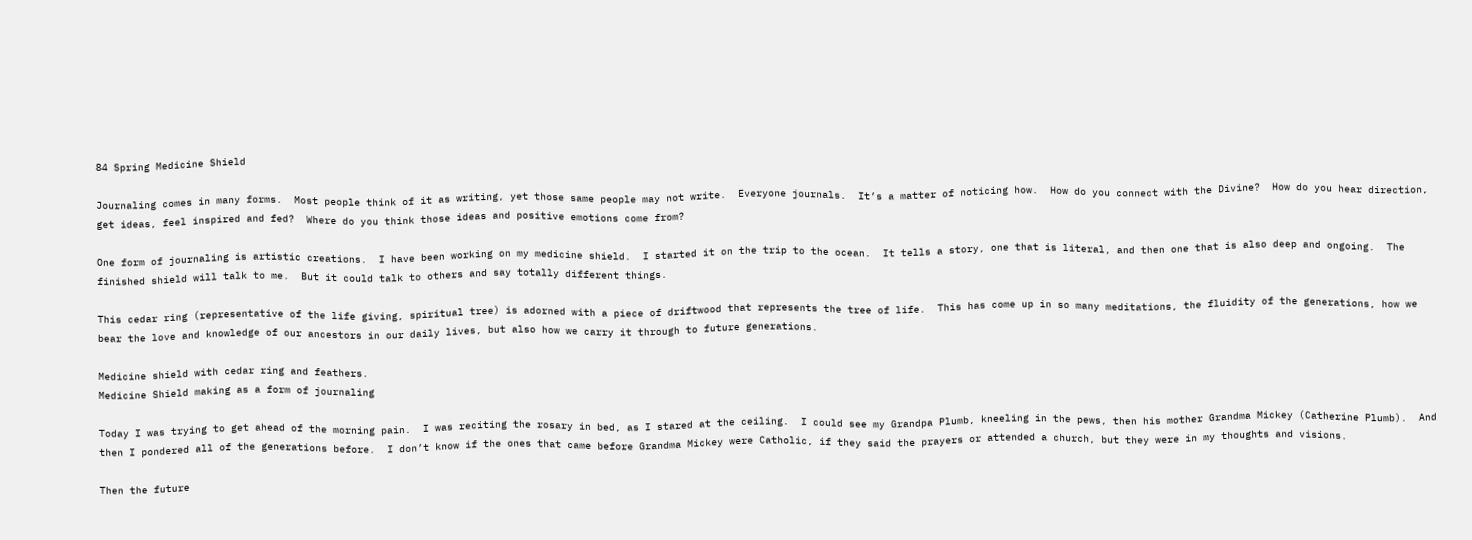84 Spring Medicine Shield

Journaling comes in many forms.  Most people think of it as writing, yet those same people may not write.  Everyone journals.  It’s a matter of noticing how.  How do you connect with the Divine?  How do you hear direction, get ideas, feel inspired and fed?  Where do you think those ideas and positive emotions come from?

One form of journaling is artistic creations.  I have been working on my medicine shield.  I started it on the trip to the ocean.  It tells a story, one that is literal, and then one that is also deep and ongoing.  The finished shield will talk to me.  But it could talk to others and say totally different things.

This cedar ring (representative of the life giving, spiritual tree) is adorned with a piece of driftwood that represents the tree of life.  This has come up in so many meditations, the fluidity of the generations, how we bear the love and knowledge of our ancestors in our daily lives, but also how we carry it through to future generations.

Medicine shield with cedar ring and feathers.
Medicine Shield making as a form of journaling

Today I was trying to get ahead of the morning pain.  I was reciting the rosary in bed, as I stared at the ceiling.  I could see my Grandpa Plumb, kneeling in the pews, then his mother Grandma Mickey (Catherine Plumb).  And then I pondered all of the generations before.  I don’t know if the ones that came before Grandma Mickey were Catholic, if they said the prayers or attended a church, but they were in my thoughts and visions.

Then the future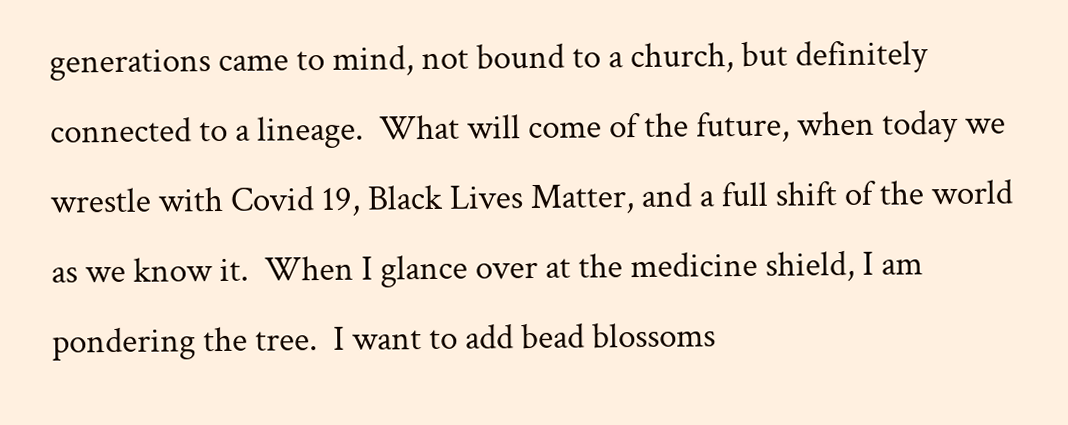generations came to mind, not bound to a church, but definitely connected to a lineage.  What will come of the future, when today we wrestle with Covid 19, Black Lives Matter, and a full shift of the world as we know it.  When I glance over at the medicine shield, I am pondering the tree.  I want to add bead blossoms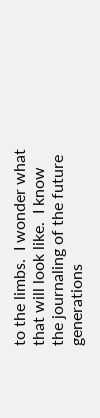to the limbs.  I wonder what that will look like.  I know the journaling of the future generations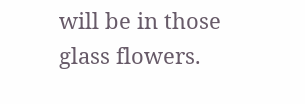will be in those glass flowers.